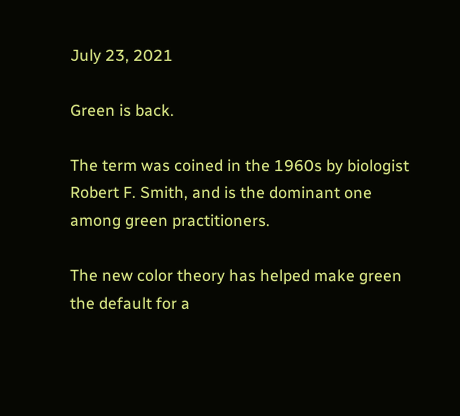July 23, 2021

Green is back.

The term was coined in the 1960s by biologist Robert F. Smith, and is the dominant one among green practitioners.

The new color theory has helped make green the default for a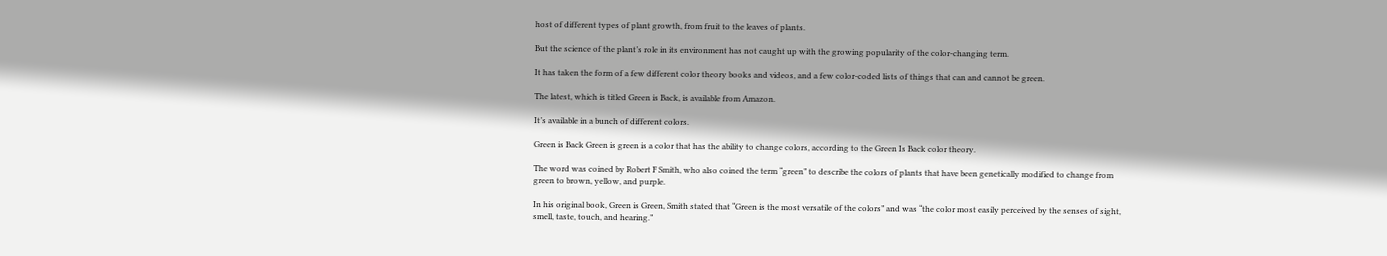host of different types of plant growth, from fruit to the leaves of plants.

But the science of the plant’s role in its environment has not caught up with the growing popularity of the color-changing term.

It has taken the form of a few different color theory books and videos, and a few color-coded lists of things that can and cannot be green.

The latest, which is titled Green is Back, is available from Amazon.

It’s available in a bunch of different colors.

Green is Back Green is green is a color that has the ability to change colors, according to the Green Is Back color theory.

The word was coined by Robert F Smith, who also coined the term “green” to describe the colors of plants that have been genetically modified to change from green to brown, yellow, and purple.

In his original book, Green is Green, Smith stated that “Green is the most versatile of the colors” and was “the color most easily perceived by the senses of sight, smell, taste, touch, and hearing.”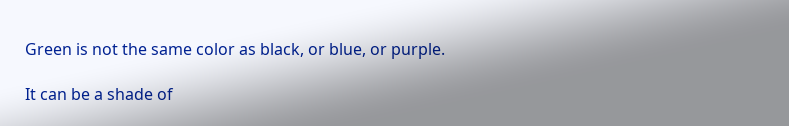Green is not the same color as black, or blue, or purple.

It can be a shade of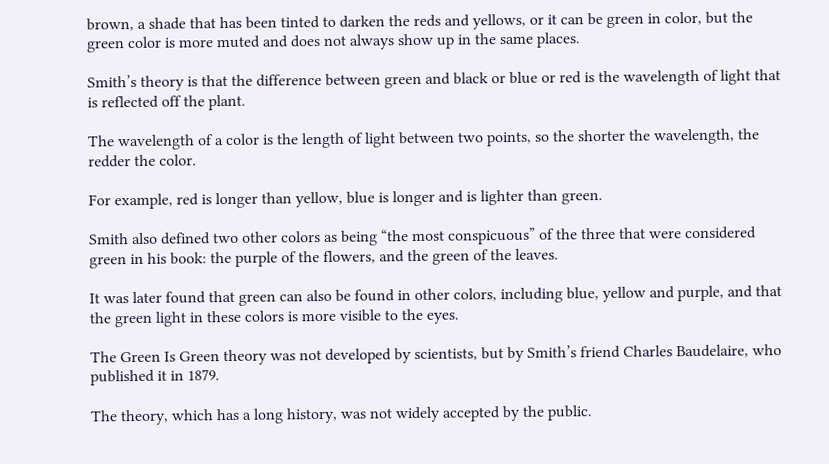brown, a shade that has been tinted to darken the reds and yellows, or it can be green in color, but the green color is more muted and does not always show up in the same places.

Smith’s theory is that the difference between green and black or blue or red is the wavelength of light that is reflected off the plant.

The wavelength of a color is the length of light between two points, so the shorter the wavelength, the redder the color.

For example, red is longer than yellow, blue is longer and is lighter than green.

Smith also defined two other colors as being “the most conspicuous” of the three that were considered green in his book: the purple of the flowers, and the green of the leaves.

It was later found that green can also be found in other colors, including blue, yellow and purple, and that the green light in these colors is more visible to the eyes.

The Green Is Green theory was not developed by scientists, but by Smith’s friend Charles Baudelaire, who published it in 1879.

The theory, which has a long history, was not widely accepted by the public.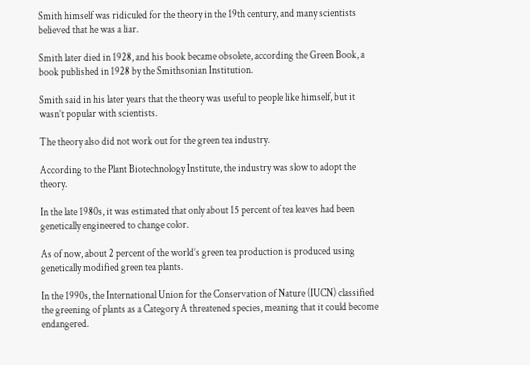Smith himself was ridiculed for the theory in the 19th century, and many scientists believed that he was a liar.

Smith later died in 1928, and his book became obsolete, according the Green Book, a book published in 1928 by the Smithsonian Institution.

Smith said in his later years that the theory was useful to people like himself, but it wasn’t popular with scientists.

The theory also did not work out for the green tea industry.

According to the Plant Biotechnology Institute, the industry was slow to adopt the theory.

In the late 1980s, it was estimated that only about 15 percent of tea leaves had been genetically engineered to change color.

As of now, about 2 percent of the world’s green tea production is produced using genetically modified green tea plants.

In the 1990s, the International Union for the Conservation of Nature (IUCN) classified the greening of plants as a Category A threatened species, meaning that it could become endangered.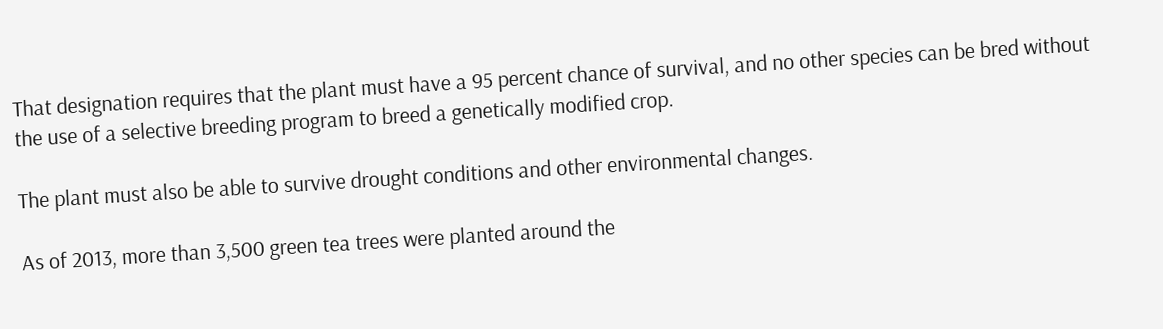That designation requires that the plant must have a 95 percent chance of survival, and no other species can be bred without the use of a selective breeding program to breed a genetically modified crop.

The plant must also be able to survive drought conditions and other environmental changes.

As of 2013, more than 3,500 green tea trees were planted around the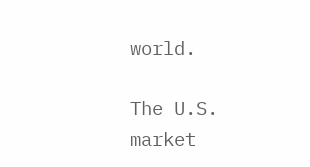world.

The U.S. market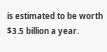is estimated to be worth $3.5 billion a year.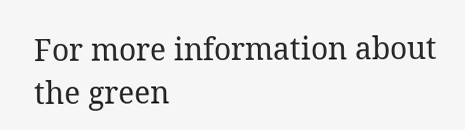For more information about the green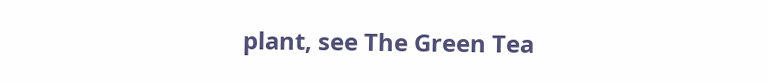plant, see The Green Tea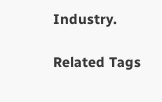Industry.

Related Tags